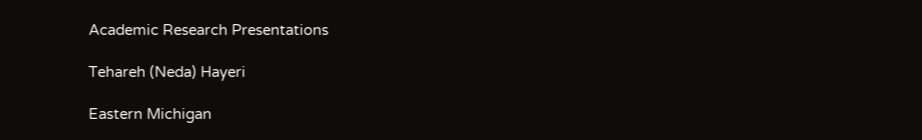Academic Research Presentations

Tehareh (Neda) Hayeri

Eastern Michigan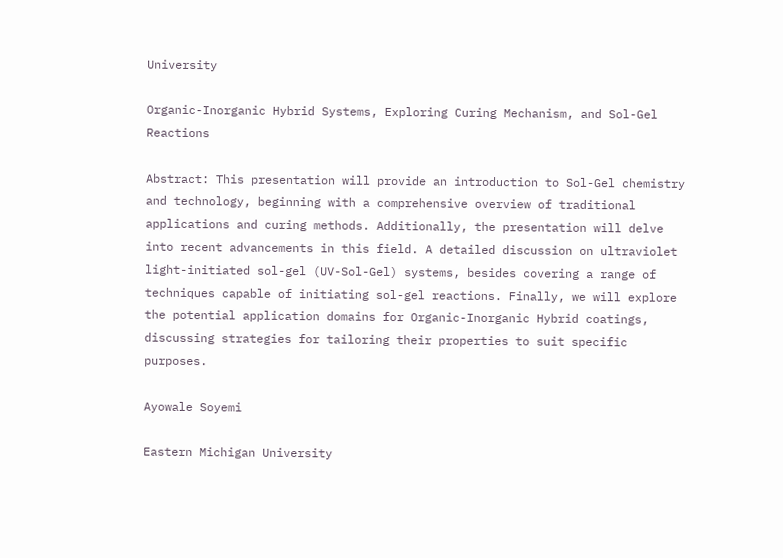University

Organic-Inorganic Hybrid Systems, Exploring Curing Mechanism, and Sol-Gel Reactions

Abstract: This presentation will provide an introduction to Sol-Gel chemistry and technology, beginning with a comprehensive overview of traditional applications and curing methods. Additionally, the presentation will delve into recent advancements in this field. A detailed discussion on ultraviolet light-initiated sol-gel (UV-Sol-Gel) systems, besides covering a range of techniques capable of initiating sol-gel reactions. Finally, we will explore the potential application domains for Organic-Inorganic Hybrid coatings, discussing strategies for tailoring their properties to suit specific purposes.

Ayowale Soyemi

Eastern Michigan University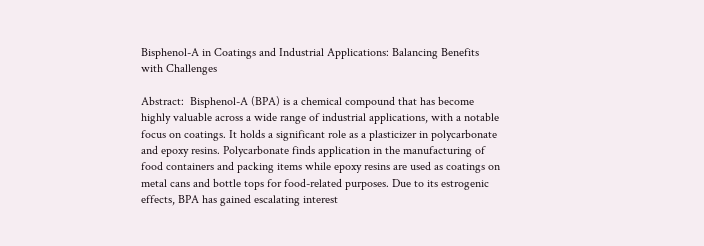Bisphenol-A in Coatings and Industrial Applications: Balancing Benefits with Challenges

Abstract:  Bisphenol-A (BPA) is a chemical compound that has become highly valuable across a wide range of industrial applications, with a notable focus on coatings. It holds a significant role as a plasticizer in polycarbonate and epoxy resins. Polycarbonate finds application in the manufacturing of food containers and packing items while epoxy resins are used as coatings on metal cans and bottle tops for food-related purposes. Due to its estrogenic effects, BPA has gained escalating interest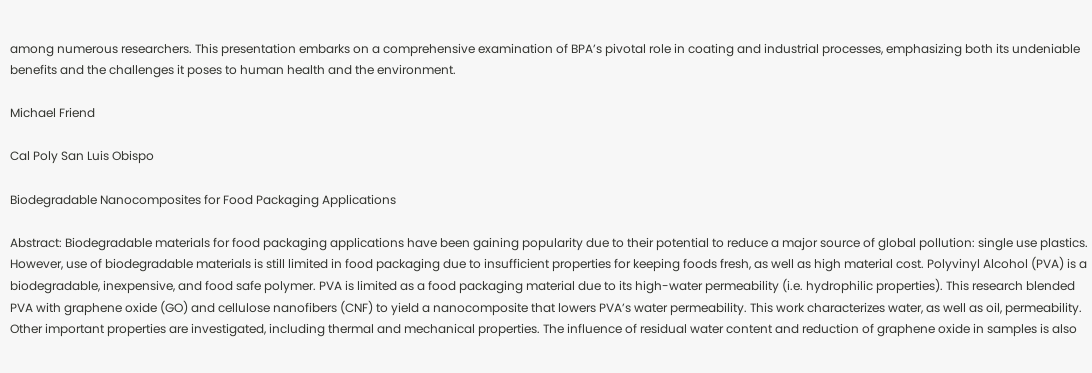among numerous researchers. This presentation embarks on a comprehensive examination of BPA’s pivotal role in coating and industrial processes, emphasizing both its undeniable benefits and the challenges it poses to human health and the environment.

Michael Friend

Cal Poly San Luis Obispo

Biodegradable Nanocomposites for Food Packaging Applications

Abstract: Biodegradable materials for food packaging applications have been gaining popularity due to their potential to reduce a major source of global pollution: single use plastics. However, use of biodegradable materials is still limited in food packaging due to insufficient properties for keeping foods fresh, as well as high material cost. Polyvinyl Alcohol (PVA) is a biodegradable, inexpensive, and food safe polymer. PVA is limited as a food packaging material due to its high-water permeability (i.e. hydrophilic properties). This research blended PVA with graphene oxide (GO) and cellulose nanofibers (CNF) to yield a nanocomposite that lowers PVA’s water permeability. This work characterizes water, as well as oil, permeability. Other important properties are investigated, including thermal and mechanical properties. The influence of residual water content and reduction of graphene oxide in samples is also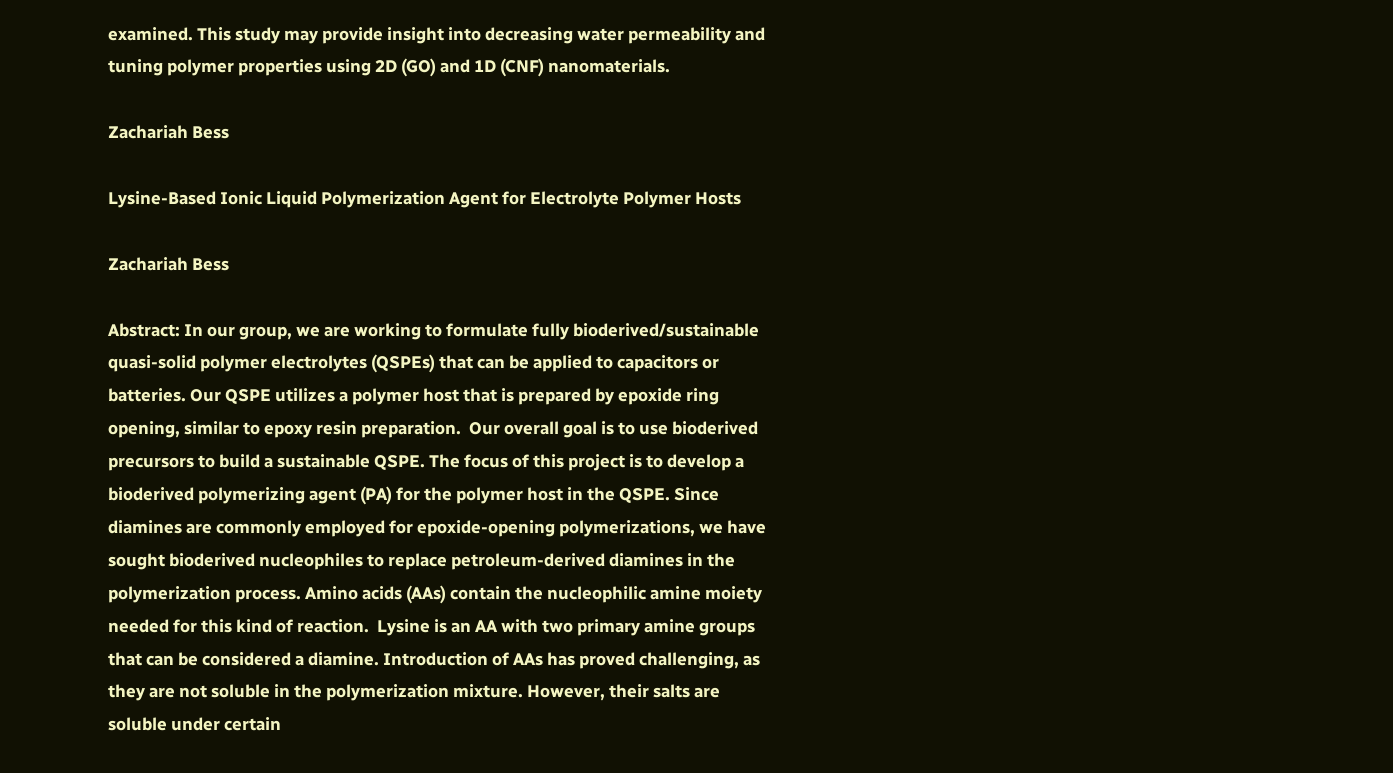examined. This study may provide insight into decreasing water permeability and tuning polymer properties using 2D (GO) and 1D (CNF) nanomaterials.

Zachariah Bess

Lysine-Based Ionic Liquid Polymerization Agent for Electrolyte Polymer Hosts

Zachariah Bess

Abstract: In our group, we are working to formulate fully bioderived/sustainable quasi-solid polymer electrolytes (QSPEs) that can be applied to capacitors or batteries. Our QSPE utilizes a polymer host that is prepared by epoxide ring opening, similar to epoxy resin preparation.  Our overall goal is to use bioderived precursors to build a sustainable QSPE. The focus of this project is to develop a bioderived polymerizing agent (PA) for the polymer host in the QSPE. Since diamines are commonly employed for epoxide-opening polymerizations, we have sought bioderived nucleophiles to replace petroleum-derived diamines in the polymerization process. Amino acids (AAs) contain the nucleophilic amine moiety needed for this kind of reaction.  Lysine is an AA with two primary amine groups that can be considered a diamine. Introduction of AAs has proved challenging, as they are not soluble in the polymerization mixture. However, their salts are soluble under certain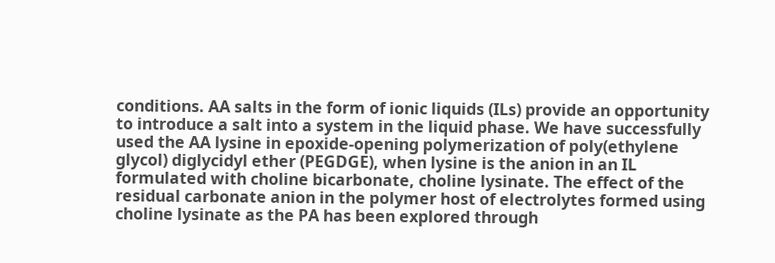conditions. AA salts in the form of ionic liquids (ILs) provide an opportunity to introduce a salt into a system in the liquid phase. We have successfully used the AA lysine in epoxide-opening polymerization of poly(ethylene glycol) diglycidyl ether (PEGDGE), when lysine is the anion in an IL formulated with choline bicarbonate, choline lysinate. The effect of the residual carbonate anion in the polymer host of electrolytes formed using choline lysinate as the PA has been explored through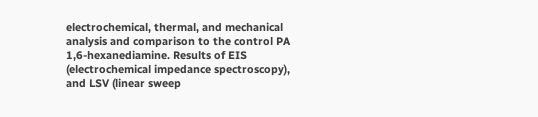electrochemical, thermal, and mechanical analysis and comparison to the control PA 1,6-hexanediamine. Results of EIS (electrochemical impedance spectroscopy), and LSV (linear sweep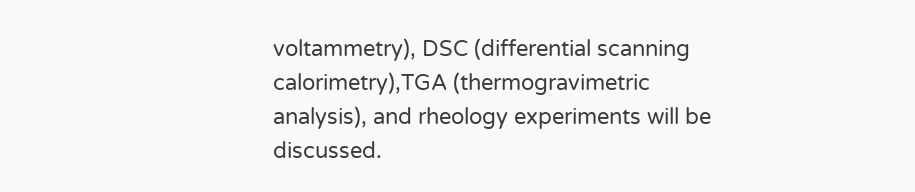voltammetry), DSC (differential scanning calorimetry),TGA (thermogravimetric analysis), and rheology experiments will be discussed.